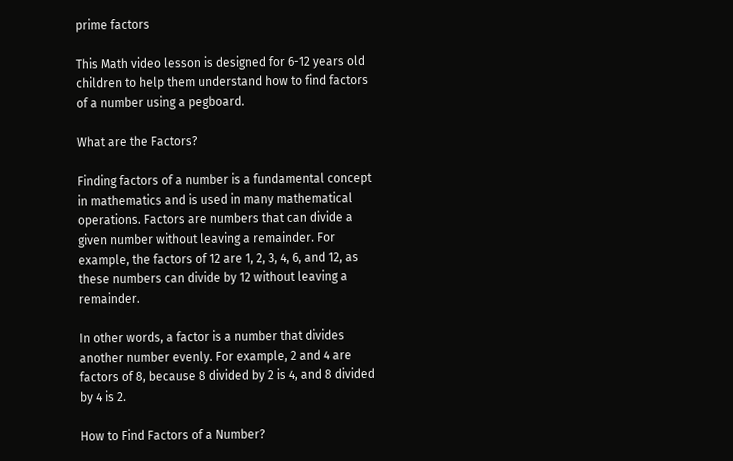prime factors

This Math video lesson is designed for 6-12 years old children to help them understand how to find factors of a number using a pegboard.

What are the Factors?

Finding factors of a number is a fundamental concept in mathematics and is used in many mathematical operations. Factors are numbers that can divide a given number without leaving a remainder. For example, the factors of 12 are 1, 2, 3, 4, 6, and 12, as these numbers can divide by 12 without leaving a remainder.

In other words, a factor is a number that divides another number evenly. For example, 2 and 4 are factors of 8, because 8 divided by 2 is 4, and 8 divided by 4 is 2.

How to Find Factors of a Number?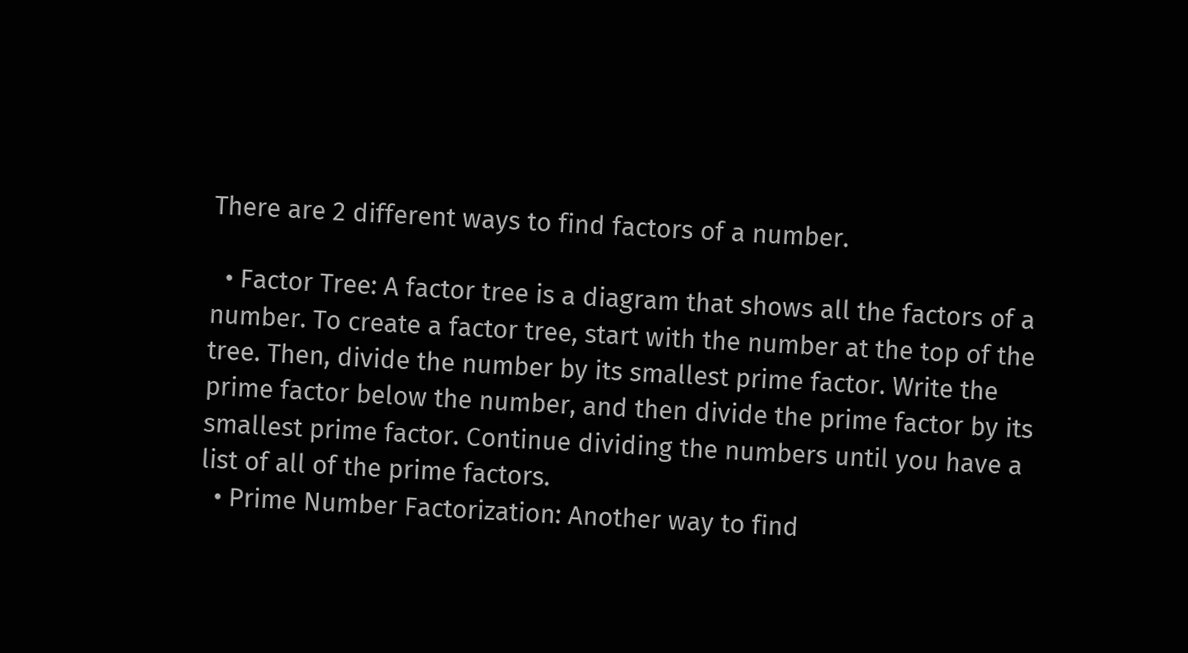There are 2 different ways to find factors of a number.

  • Factor Tree: A factor tree is a diagram that shows all the factors of a number. To create a factor tree, start with the number at the top of the tree. Then, divide the number by its smallest prime factor. Write the prime factor below the number, and then divide the prime factor by its smallest prime factor. Continue dividing the numbers until you have a list of all of the prime factors.
  • Prime Number Factorization: Another way to find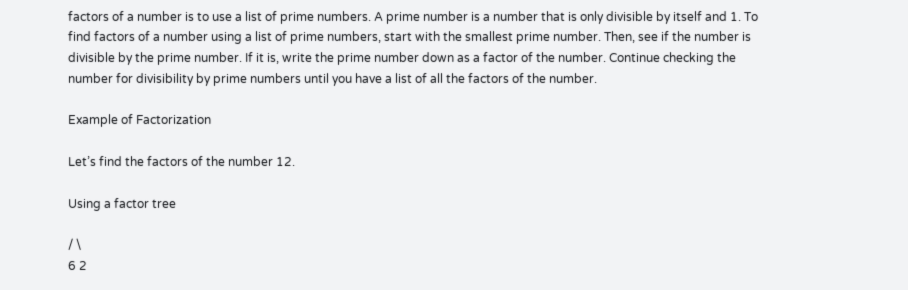factors of a number is to use a list of prime numbers. A prime number is a number that is only divisible by itself and 1. To find factors of a number using a list of prime numbers, start with the smallest prime number. Then, see if the number is divisible by the prime number. If it is, write the prime number down as a factor of the number. Continue checking the number for divisibility by prime numbers until you have a list of all the factors of the number.

Example of Factorization

Let’s find the factors of the number 12.

Using a factor tree

/ \
6 2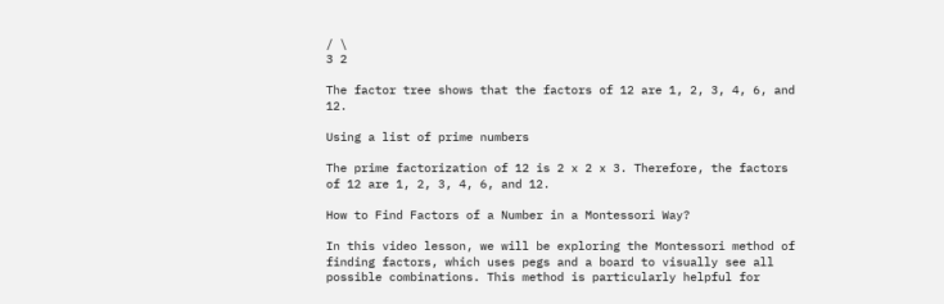/ \
3 2

The factor tree shows that the factors of 12 are 1, 2, 3, 4, 6, and 12.

Using a list of prime numbers

The prime factorization of 12 is 2 x 2 x 3. Therefore, the factors of 12 are 1, 2, 3, 4, 6, and 12.

How to Find Factors of a Number in a Montessori Way?

In this video lesson, we will be exploring the Montessori method of finding factors, which uses pegs and a board to visually see all possible combinations. This method is particularly helpful for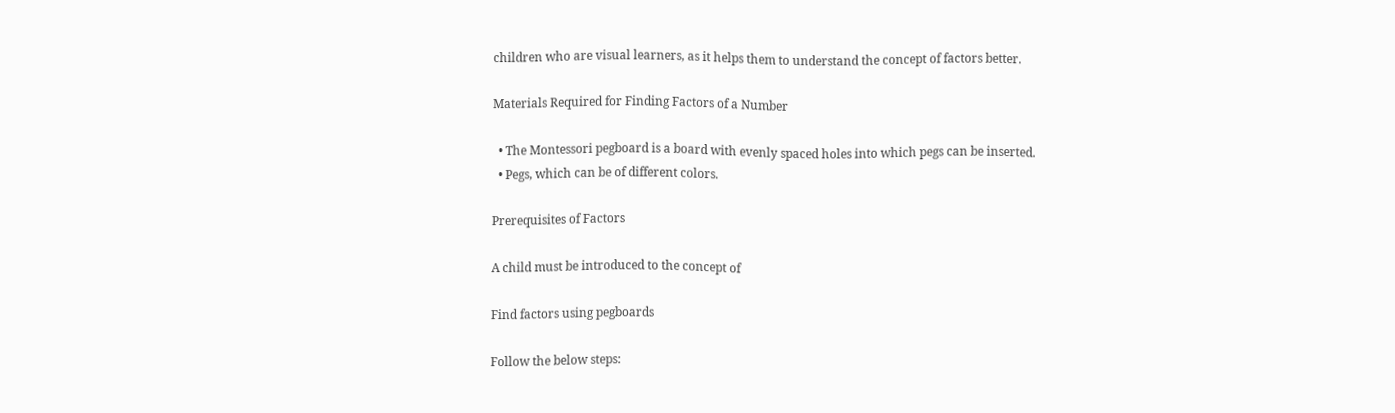children who are visual learners, as it helps them to understand the concept of factors better.

Materials Required for Finding Factors of a Number

  • The Montessori pegboard is a board with evenly spaced holes into which pegs can be inserted.
  • Pegs, which can be of different colors.

Prerequisites of Factors

A child must be introduced to the concept of

Find factors using pegboards

Follow the below steps: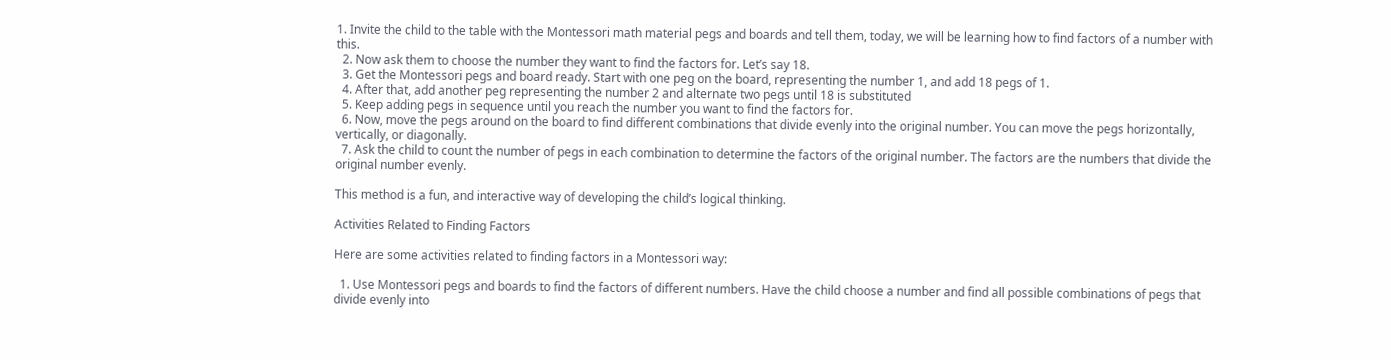1. Invite the child to the table with the Montessori math material pegs and boards and tell them, today, we will be learning how to find factors of a number with this.
  2. Now ask them to choose the number they want to find the factors for. Let’s say 18.
  3. Get the Montessori pegs and board ready. Start with one peg on the board, representing the number 1, and add 18 pegs of 1.
  4. After that, add another peg representing the number 2 and alternate two pegs until 18 is substituted
  5. Keep adding pegs in sequence until you reach the number you want to find the factors for.
  6. Now, move the pegs around on the board to find different combinations that divide evenly into the original number. You can move the pegs horizontally, vertically, or diagonally.
  7. Ask the child to count the number of pegs in each combination to determine the factors of the original number. The factors are the numbers that divide the original number evenly.

This method is a fun, and interactive way of developing the child’s logical thinking.

Activities Related to Finding Factors

Here are some activities related to finding factors in a Montessori way:

  1. Use Montessori pegs and boards to find the factors of different numbers. Have the child choose a number and find all possible combinations of pegs that divide evenly into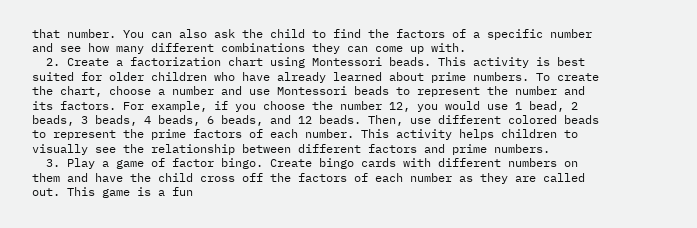that number. You can also ask the child to find the factors of a specific number and see how many different combinations they can come up with.
  2. Create a factorization chart using Montessori beads. This activity is best suited for older children who have already learned about prime numbers. To create the chart, choose a number and use Montessori beads to represent the number and its factors. For example, if you choose the number 12, you would use 1 bead, 2 beads, 3 beads, 4 beads, 6 beads, and 12 beads. Then, use different colored beads to represent the prime factors of each number. This activity helps children to visually see the relationship between different factors and prime numbers.
  3. Play a game of factor bingo. Create bingo cards with different numbers on them and have the child cross off the factors of each number as they are called out. This game is a fun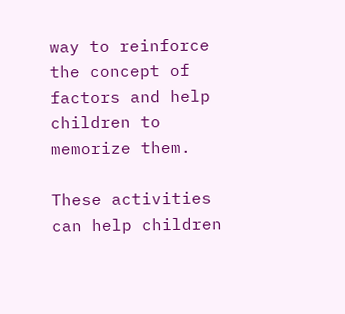way to reinforce the concept of factors and help children to memorize them.

These activities can help children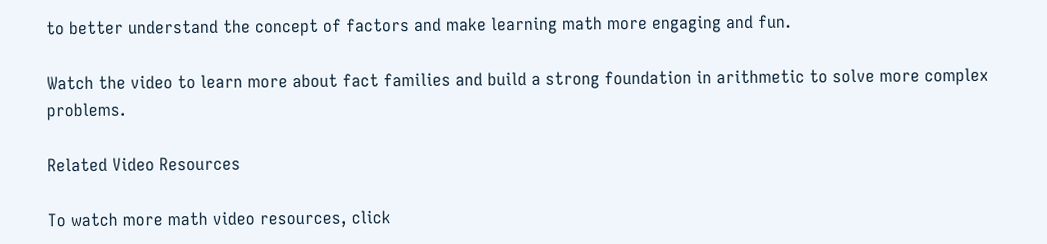to better understand the concept of factors and make learning math more engaging and fun.

Watch the video to learn more about fact families and build a strong foundation in arithmetic to solve more complex problems.

Related Video Resources

To watch more math video resources, click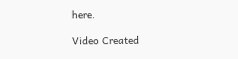here.

Video Created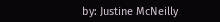by: Justine McNeilly